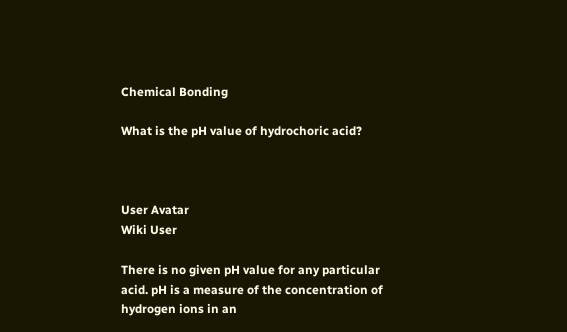Chemical Bonding

What is the pH value of hydrochoric acid?



User Avatar
Wiki User

There is no given pH value for any particular acid. pH is a measure of the concentration of hydrogen ions in an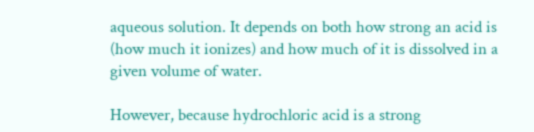aqueous solution. It depends on both how strong an acid is (how much it ionizes) and how much of it is dissolved in a given volume of water.

However, because hydrochloric acid is a strong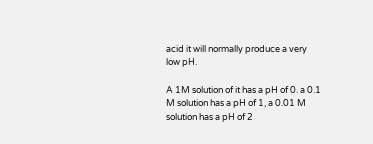acid it will normally produce a very low pH.

A 1M solution of it has a pH of 0. a 0.1 M solution has a pH of 1, a 0.01 M solution has a pH of 2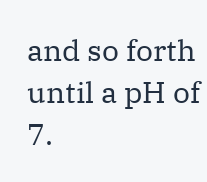and so forth until a pH of 7.